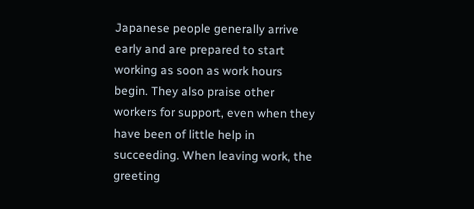Japanese people generally arrive early and are prepared to start working as soon as work hours begin. They also praise other workers for support, even when they have been of little help in succeeding. When leaving work, the greeting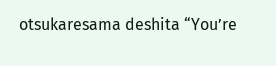otsukaresama deshita “You’re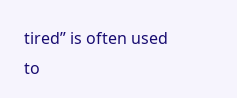tired” is often used to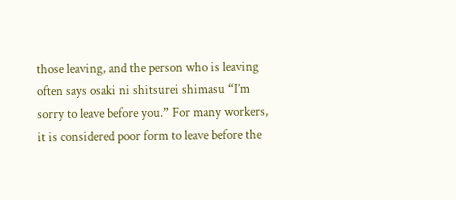those leaving, and the person who is leaving often says osaki ni shitsurei shimasu “I’m sorry to leave before you.” For many workers, it is considered poor form to leave before the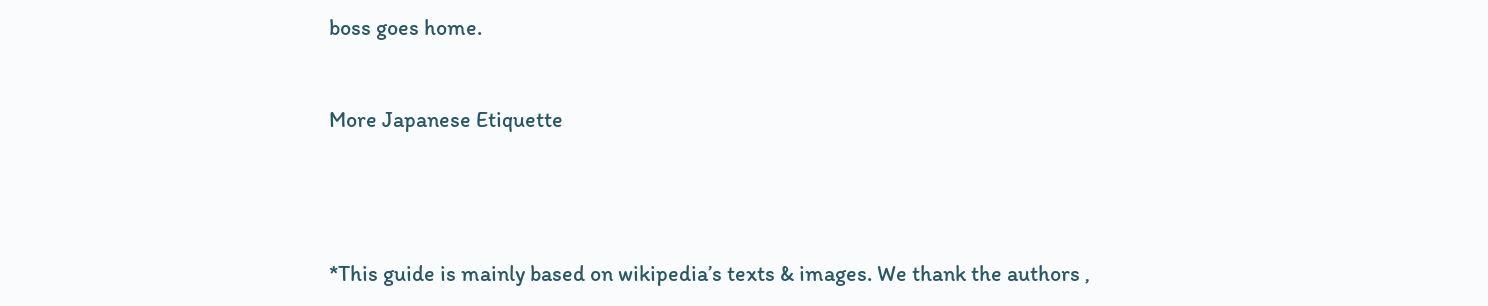boss goes home.


More Japanese Etiquette




*This guide is mainly based on wikipedia’s texts & images. We thank the authors ,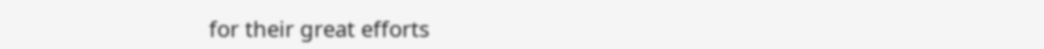for their great efforts